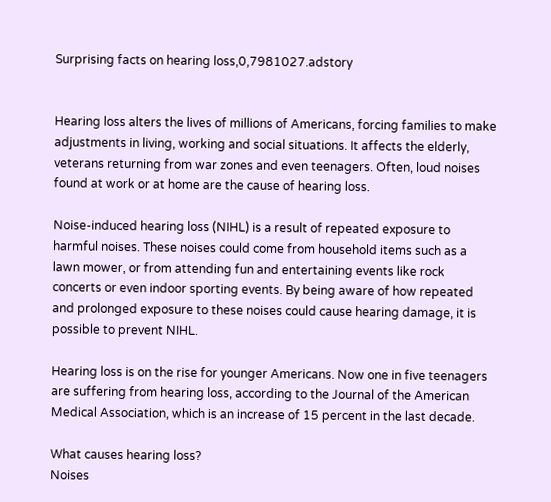Surprising facts on hearing loss,0,7981027.adstory


Hearing loss alters the lives of millions of Americans, forcing families to make adjustments in living, working and social situations. It affects the elderly, veterans returning from war zones and even teenagers. Often, loud noises found at work or at home are the cause of hearing loss.

Noise-induced hearing loss (NIHL) is a result of repeated exposure to harmful noises. These noises could come from household items such as a lawn mower, or from attending fun and entertaining events like rock concerts or even indoor sporting events. By being aware of how repeated and prolonged exposure to these noises could cause hearing damage, it is possible to prevent NIHL.

Hearing loss is on the rise for younger Americans. Now one in five teenagers are suffering from hearing loss, according to the Journal of the American Medical Association, which is an increase of 15 percent in the last decade.

What causes hearing loss?
Noises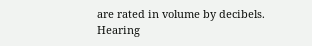are rated in volume by decibels. Hearing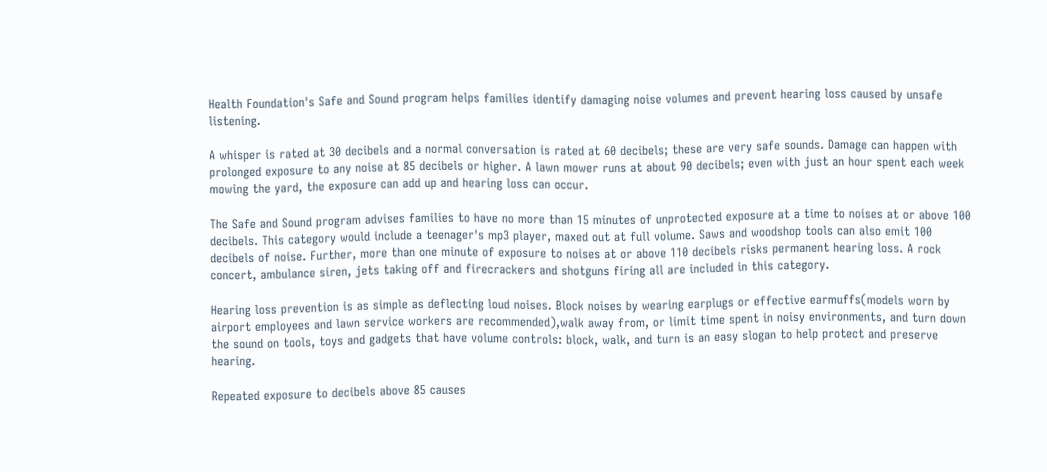Health Foundation's Safe and Sound program helps families identify damaging noise volumes and prevent hearing loss caused by unsafe listening.

A whisper is rated at 30 decibels and a normal conversation is rated at 60 decibels; these are very safe sounds. Damage can happen with prolonged exposure to any noise at 85 decibels or higher. A lawn mower runs at about 90 decibels; even with just an hour spent each week mowing the yard, the exposure can add up and hearing loss can occur.

The Safe and Sound program advises families to have no more than 15 minutes of unprotected exposure at a time to noises at or above 100 decibels. This category would include a teenager's mp3 player, maxed out at full volume. Saws and woodshop tools can also emit 100 decibels of noise. Further, more than one minute of exposure to noises at or above 110 decibels risks permanent hearing loss. A rock concert, ambulance siren, jets taking off and firecrackers and shotguns firing all are included in this category.

Hearing loss prevention is as simple as deflecting loud noises. Block noises by wearing earplugs or effective earmuffs(models worn by airport employees and lawn service workers are recommended),walk away from, or limit time spent in noisy environments, and turn down the sound on tools, toys and gadgets that have volume controls: block, walk, and turn is an easy slogan to help protect and preserve hearing.

Repeated exposure to decibels above 85 causes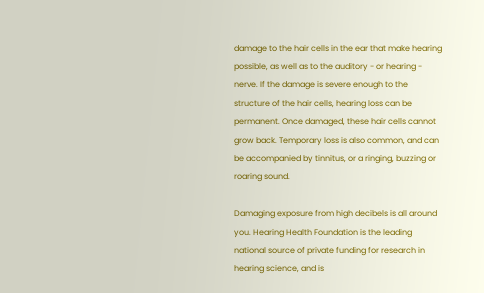damage to the hair cells in the ear that make hearing possible, as well as to the auditory - or hearing - nerve. If the damage is severe enough to the structure of the hair cells, hearing loss can be permanent. Once damaged, these hair cells cannot grow back. Temporary loss is also common, and can be accompanied by tinnitus, or a ringing, buzzing or roaring sound.

Damaging exposure from high decibels is all around you. Hearing Health Foundation is the leading national source of private funding for research in hearing science, and is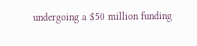undergoing a $50 million funding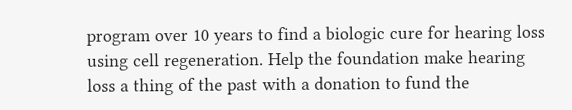program over 10 years to find a biologic cure for hearing loss using cell regeneration. Help the foundation make hearing loss a thing of the past with a donation to fund the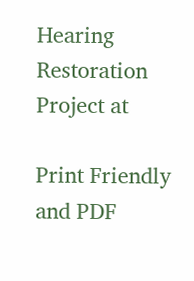Hearing Restoration Project at

Print Friendly and PDF